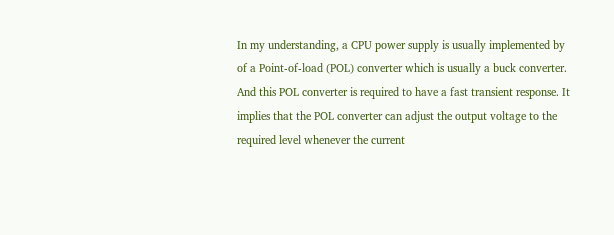In my understanding, a CPU power supply is usually implemented by of a Point-of-load (POL) converter which is usually a buck converter. And this POL converter is required to have a fast transient response. It implies that the POL converter can adjust the output voltage to the required level whenever the current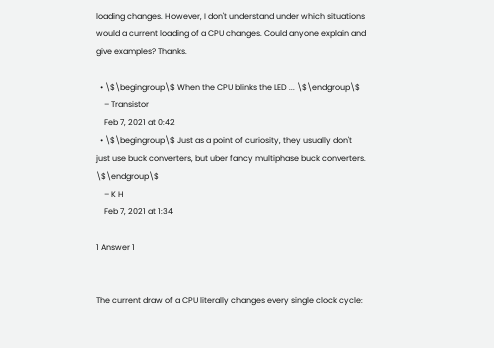loading changes. However, I don't understand under which situations would a current loading of a CPU changes. Could anyone explain and give examples? Thanks.

  • \$\begingroup\$ When the CPU blinks the LED ... \$\endgroup\$
    – Transistor
    Feb 7, 2021 at 0:42
  • \$\begingroup\$ Just as a point of curiosity, they usually don't just use buck converters, but uber fancy multiphase buck converters. \$\endgroup\$
    – K H
    Feb 7, 2021 at 1:34

1 Answer 1


The current draw of a CPU literally changes every single clock cycle: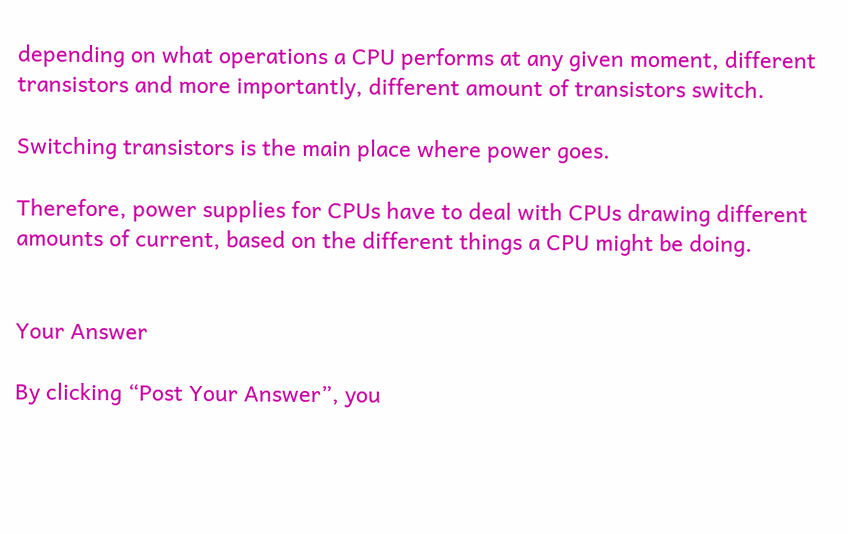depending on what operations a CPU performs at any given moment, different transistors and more importantly, different amount of transistors switch.

Switching transistors is the main place where power goes.

Therefore, power supplies for CPUs have to deal with CPUs drawing different amounts of current, based on the different things a CPU might be doing.


Your Answer

By clicking “Post Your Answer”, you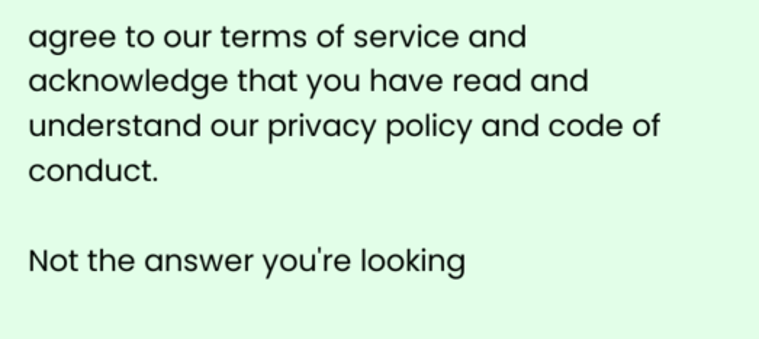agree to our terms of service and acknowledge that you have read and understand our privacy policy and code of conduct.

Not the answer you're looking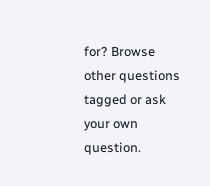for? Browse other questions tagged or ask your own question.